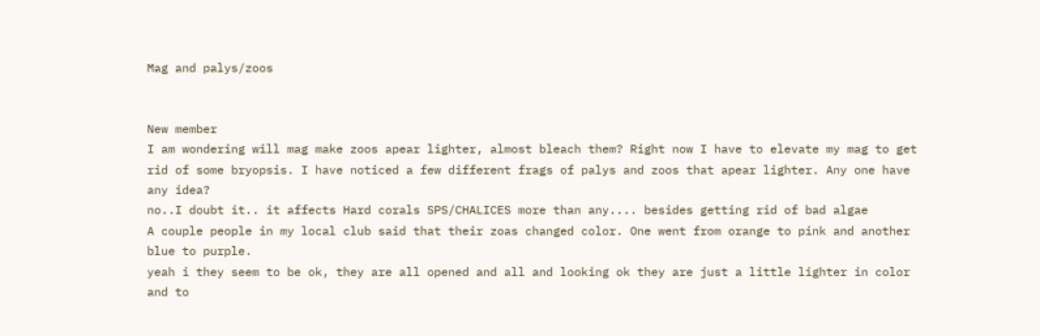Mag and palys/zoos


New member
I am wondering will mag make zoos apear lighter, almost bleach them? Right now I have to elevate my mag to get rid of some bryopsis. I have noticed a few different frags of palys and zoos that apear lighter. Any one have any idea?
no..I doubt it.. it affects Hard corals SPS/CHALICES more than any.... besides getting rid of bad algae
A couple people in my local club said that their zoas changed color. One went from orange to pink and another blue to purple.
yeah i they seem to be ok, they are all opened and all and looking ok they are just a little lighter in color and to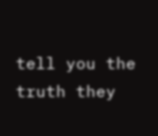tell you the truth they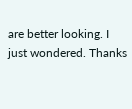are better looking. I just wondered. Thanks